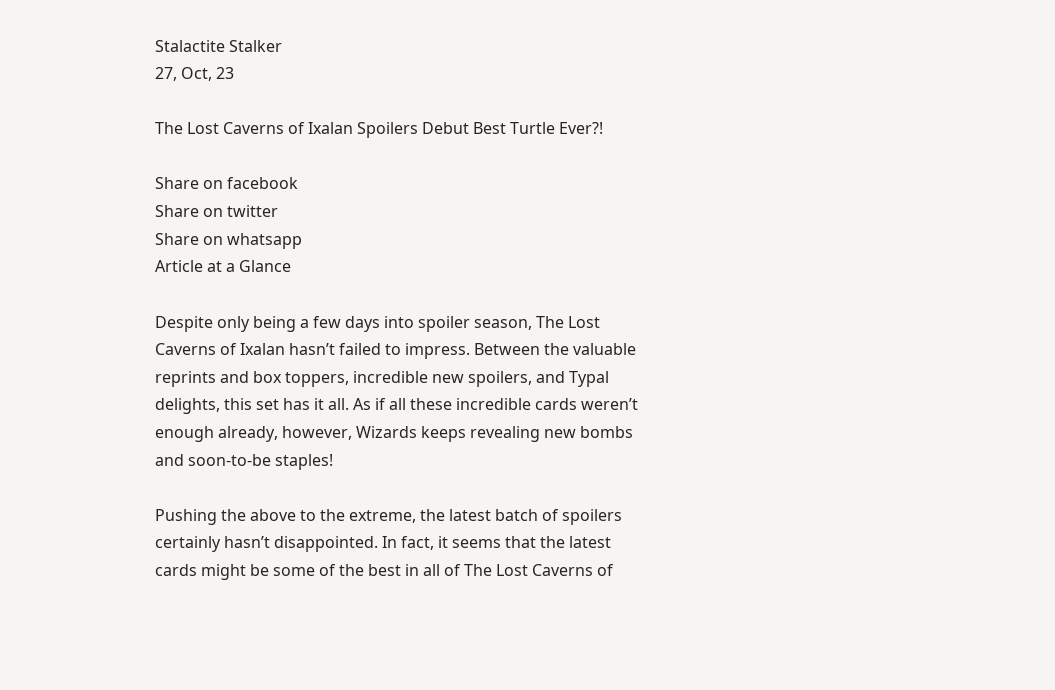Stalactite Stalker
27, Oct, 23

The Lost Caverns of Ixalan Spoilers Debut Best Turtle Ever?!

Share on facebook
Share on twitter
Share on whatsapp
Article at a Glance

Despite only being a few days into spoiler season, The Lost Caverns of Ixalan hasn’t failed to impress. Between the valuable reprints and box toppers, incredible new spoilers, and Typal delights, this set has it all. As if all these incredible cards weren’t enough already, however, Wizards keeps revealing new bombs and soon-to-be staples!

Pushing the above to the extreme, the latest batch of spoilers certainly hasn’t disappointed. In fact, it seems that the latest cards might be some of the best in all of The Lost Caverns of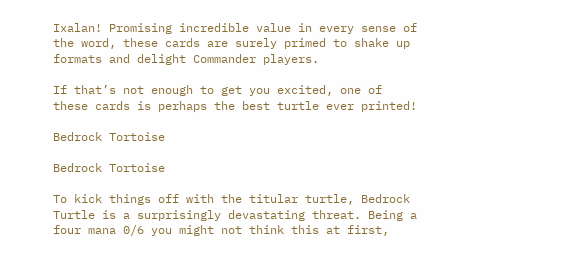Ixalan! Promising incredible value in every sense of the word, these cards are surely primed to shake up formats and delight Commander players.

If that’s not enough to get you excited, one of these cards is perhaps the best turtle ever printed!

Bedrock Tortoise

Bedrock Tortoise

To kick things off with the titular turtle, Bedrock Turtle is a surprisingly devastating threat. Being a four mana 0/6 you might not think this at first,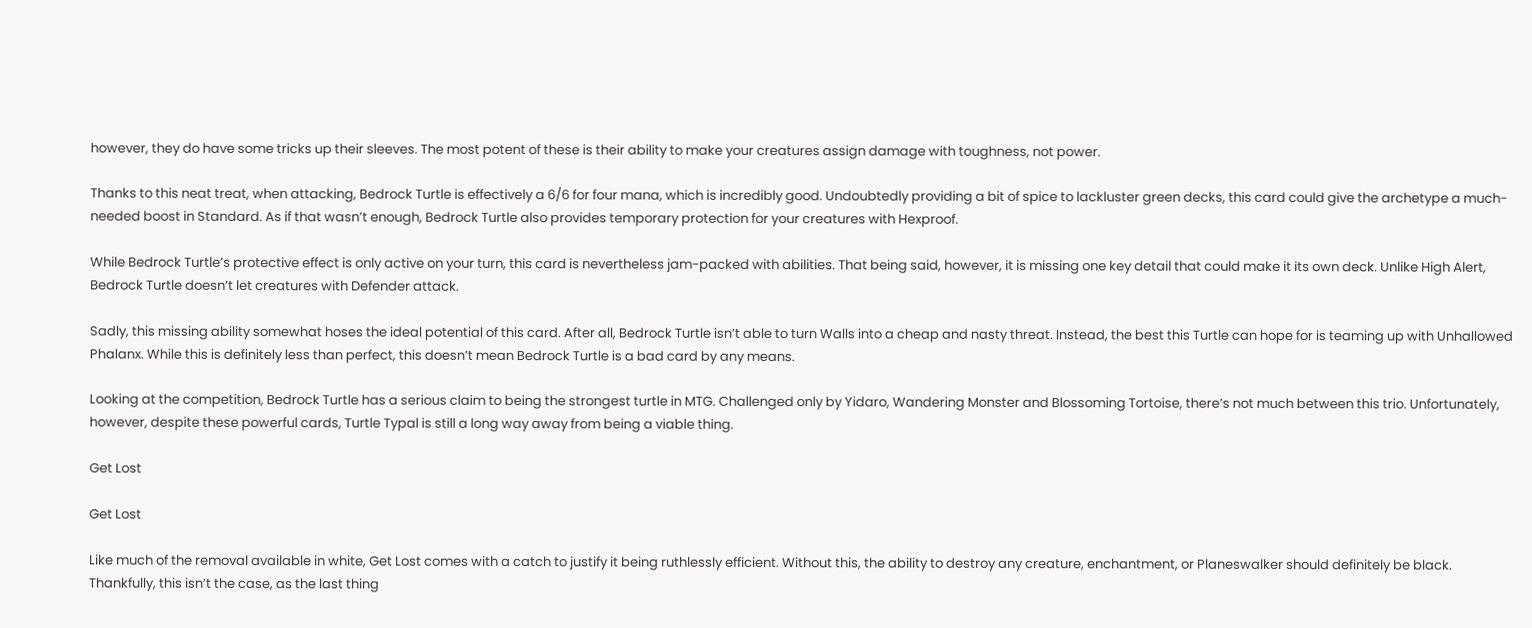however, they do have some tricks up their sleeves. The most potent of these is their ability to make your creatures assign damage with toughness, not power.

Thanks to this neat treat, when attacking, Bedrock Turtle is effectively a 6/6 for four mana, which is incredibly good. Undoubtedly providing a bit of spice to lackluster green decks, this card could give the archetype a much-needed boost in Standard. As if that wasn’t enough, Bedrock Turtle also provides temporary protection for your creatures with Hexproof.

While Bedrock Turtle’s protective effect is only active on your turn, this card is nevertheless jam-packed with abilities. That being said, however, it is missing one key detail that could make it its own deck. Unlike High Alert, Bedrock Turtle doesn’t let creatures with Defender attack.

Sadly, this missing ability somewhat hoses the ideal potential of this card. After all, Bedrock Turtle isn’t able to turn Walls into a cheap and nasty threat. Instead, the best this Turtle can hope for is teaming up with Unhallowed Phalanx. While this is definitely less than perfect, this doesn’t mean Bedrock Turtle is a bad card by any means.

Looking at the competition, Bedrock Turtle has a serious claim to being the strongest turtle in MTG. Challenged only by Yidaro, Wandering Monster and Blossoming Tortoise, there’s not much between this trio. Unfortunately, however, despite these powerful cards, Turtle Typal is still a long way away from being a viable thing.

Get Lost

Get Lost

Like much of the removal available in white, Get Lost comes with a catch to justify it being ruthlessly efficient. Without this, the ability to destroy any creature, enchantment, or Planeswalker should definitely be black. Thankfully, this isn’t the case, as the last thing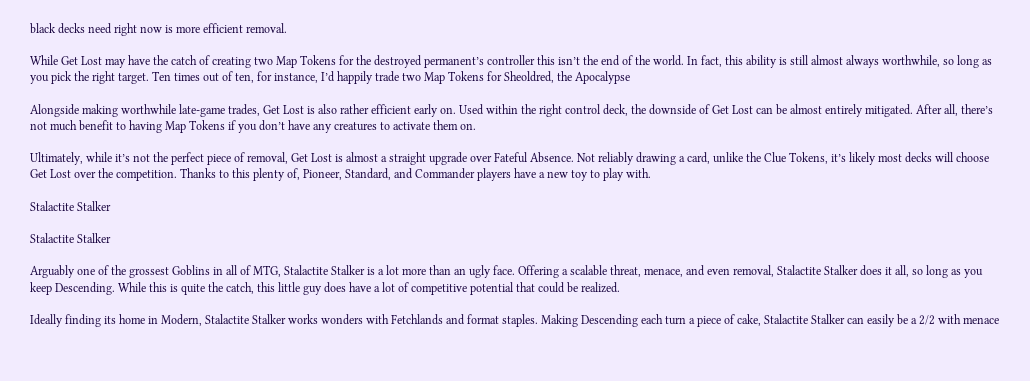black decks need right now is more efficient removal.

While Get Lost may have the catch of creating two Map Tokens for the destroyed permanent’s controller this isn’t the end of the world. In fact, this ability is still almost always worthwhile, so long as you pick the right target. Ten times out of ten, for instance, I’d happily trade two Map Tokens for Sheoldred, the Apocalypse

Alongside making worthwhile late-game trades, Get Lost is also rather efficient early on. Used within the right control deck, the downside of Get Lost can be almost entirely mitigated. After all, there’s not much benefit to having Map Tokens if you don’t have any creatures to activate them on.

Ultimately, while it’s not the perfect piece of removal, Get Lost is almost a straight upgrade over Fateful Absence. Not reliably drawing a card, unlike the Clue Tokens, it’s likely most decks will choose Get Lost over the competition. Thanks to this plenty of, Pioneer, Standard, and Commander players have a new toy to play with.

Stalactite Stalker

Stalactite Stalker

Arguably one of the grossest Goblins in all of MTG, Stalactite Stalker is a lot more than an ugly face. Offering a scalable threat, menace, and even removal, Stalactite Stalker does it all, so long as you keep Descending. While this is quite the catch, this little guy does have a lot of competitive potential that could be realized.

Ideally finding its home in Modern, Stalactite Stalker works wonders with Fetchlands and format staples. Making Descending each turn a piece of cake, Stalactite Stalker can easily be a 2/2 with menace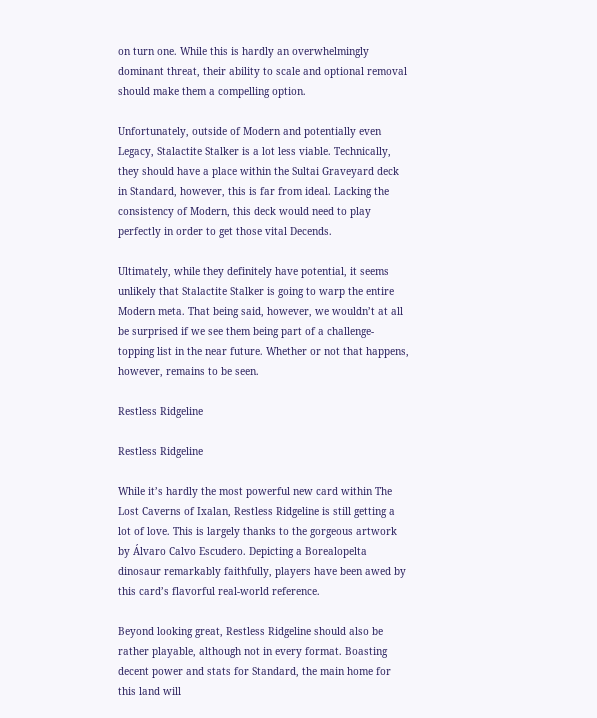on turn one. While this is hardly an overwhelmingly dominant threat, their ability to scale and optional removal should make them a compelling option.

Unfortunately, outside of Modern and potentially even Legacy, Stalactite Stalker is a lot less viable. Technically, they should have a place within the Sultai Graveyard deck in Standard, however, this is far from ideal. Lacking the consistency of Modern, this deck would need to play perfectly in order to get those vital Decends.

Ultimately, while they definitely have potential, it seems unlikely that Stalactite Stalker is going to warp the entire Modern meta. That being said, however, we wouldn’t at all be surprised if we see them being part of a challenge-topping list in the near future. Whether or not that happens, however, remains to be seen.

Restless Ridgeline

Restless Ridgeline

While it’s hardly the most powerful new card within The Lost Caverns of Ixalan, Restless Ridgeline is still getting a lot of love. This is largely thanks to the gorgeous artwork by Álvaro Calvo Escudero. Depicting a Borealopelta dinosaur remarkably faithfully, players have been awed by this card’s flavorful real-world reference.

Beyond looking great, Restless Ridgeline should also be rather playable, although not in every format. Boasting decent power and stats for Standard, the main home for this land will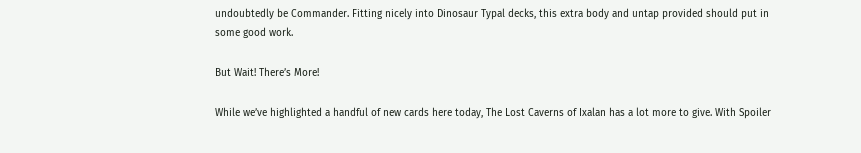undoubtedly be Commander. Fitting nicely into Dinosaur Typal decks, this extra body and untap provided should put in some good work.

But Wait! There’s More!

While we’ve highlighted a handful of new cards here today, The Lost Caverns of Ixalan has a lot more to give. With Spoiler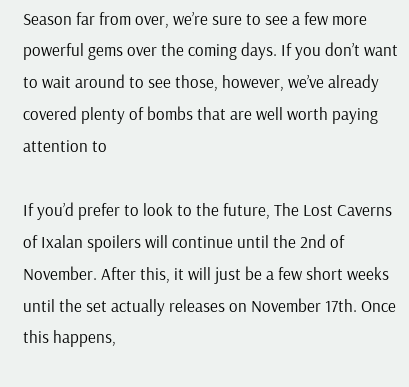Season far from over, we’re sure to see a few more powerful gems over the coming days. If you don’t want to wait around to see those, however, we’ve already covered plenty of bombs that are well worth paying attention to

If you’d prefer to look to the future, The Lost Caverns of Ixalan spoilers will continue until the 2nd of November. After this, it will just be a few short weeks until the set actually releases on November 17th. Once this happens,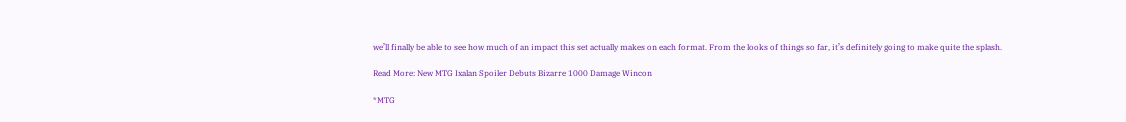we’ll finally be able to see how much of an impact this set actually makes on each format. From the looks of things so far, it’s definitely going to make quite the splash.

Read More: New MTG Ixalan Spoiler Debuts Bizarre 1000 Damage Wincon

*MTG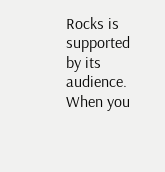Rocks is supported by its audience. When you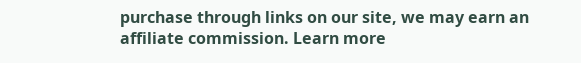purchase through links on our site, we may earn an affiliate commission. Learn more